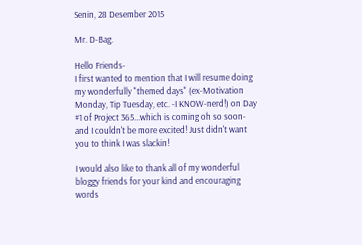Senin, 28 Desember 2015

Mr. D-Bag.

Hello Friends-
I first wanted to mention that I will resume doing my wonderfully "themed days" (ex-Motivation Monday, Tip Tuesday, etc. -I KNOW-nerd!) on Day #1 of Project 365...which is coming oh so soon-and I couldn't be more excited! Just didn't want you to think I was slackin!

I would also like to thank all of my wonderful bloggy friends for your kind and encouraging words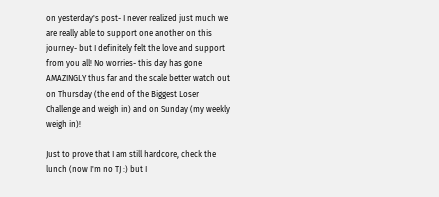on yesterday's post- I never realized just much we are really able to support one another on this journey- but I definitely felt the love and support from you all! No worries- this day has gone AMAZINGLY thus far and the scale better watch out on Thursday (the end of the Biggest Loser Challenge and weigh in) and on Sunday (my weekly weigh in)!

Just to prove that I am still hardcore, check the lunch (now I'm no TJ :) but I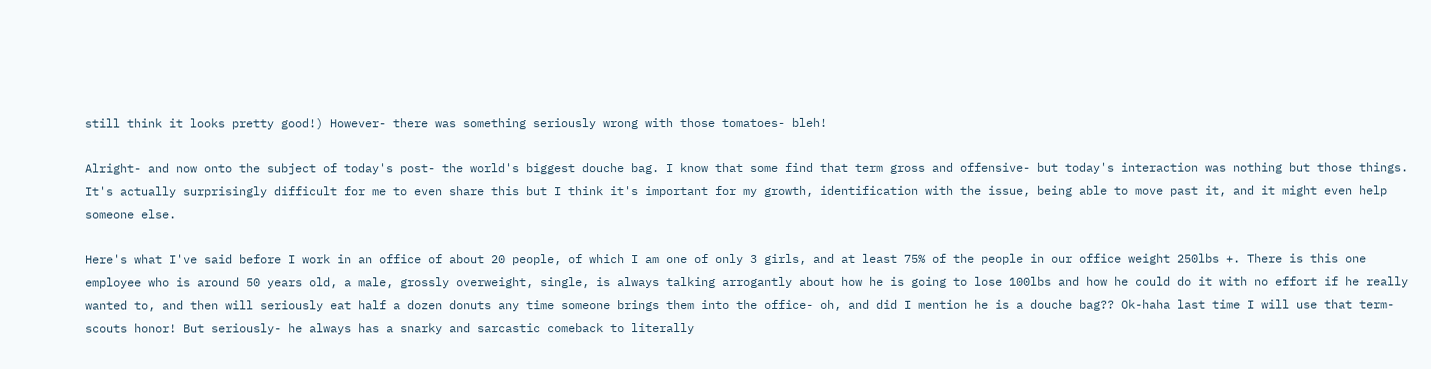still think it looks pretty good!) However- there was something seriously wrong with those tomatoes- bleh!

Alright- and now onto the subject of today's post- the world's biggest douche bag. I know that some find that term gross and offensive- but today's interaction was nothing but those things. It's actually surprisingly difficult for me to even share this but I think it's important for my growth, identification with the issue, being able to move past it, and it might even help someone else.

Here's what I've said before I work in an office of about 20 people, of which I am one of only 3 girls, and at least 75% of the people in our office weight 250lbs +. There is this one employee who is around 50 years old, a male, grossly overweight, single, is always talking arrogantly about how he is going to lose 100lbs and how he could do it with no effort if he really wanted to, and then will seriously eat half a dozen donuts any time someone brings them into the office- oh, and did I mention he is a douche bag?? Ok-haha last time I will use that term- scouts honor! But seriously- he always has a snarky and sarcastic comeback to literally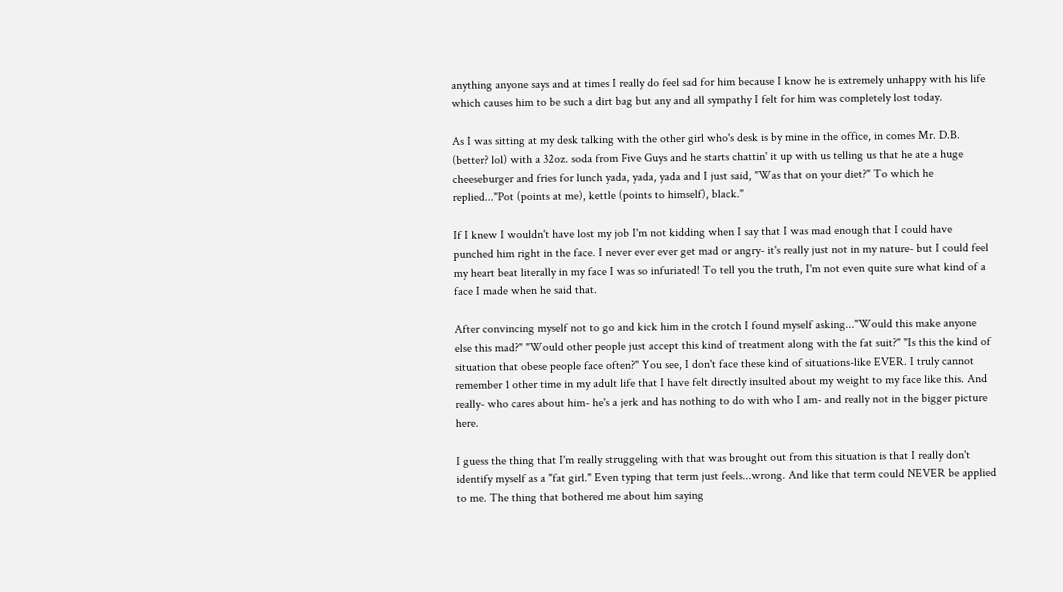anything anyone says and at times I really do feel sad for him because I know he is extremely unhappy with his life which causes him to be such a dirt bag but any and all sympathy I felt for him was completely lost today.

As I was sitting at my desk talking with the other girl who's desk is by mine in the office, in comes Mr. D.B. (better? lol) with a 32oz. soda from Five Guys and he starts chattin' it up with us telling us that he ate a huge cheeseburger and fries for lunch yada, yada, yada and I just said, "Was that on your diet?" To which he replied..."Pot (points at me), kettle (points to himself), black."

If I knew I wouldn't have lost my job I'm not kidding when I say that I was mad enough that I could have punched him right in the face. I never ever ever get mad or angry- it's really just not in my nature- but I could feel my heart beat literally in my face I was so infuriated! To tell you the truth, I'm not even quite sure what kind of a face I made when he said that.

After convincing myself not to go and kick him in the crotch I found myself asking..."Would this make anyone else this mad?" "Would other people just accept this kind of treatment along with the fat suit?" "Is this the kind of situation that obese people face often?" You see, I don't face these kind of situations-like EVER. I truly cannot remember 1 other time in my adult life that I have felt directly insulted about my weight to my face like this. And really- who cares about him- he's a jerk and has nothing to do with who I am- and really not in the bigger picture here.

I guess the thing that I'm really struggeling with that was brought out from this situation is that I really don't identify myself as a "fat girl." Even typing that term just feels...wrong. And like that term could NEVER be applied to me. The thing that bothered me about him saying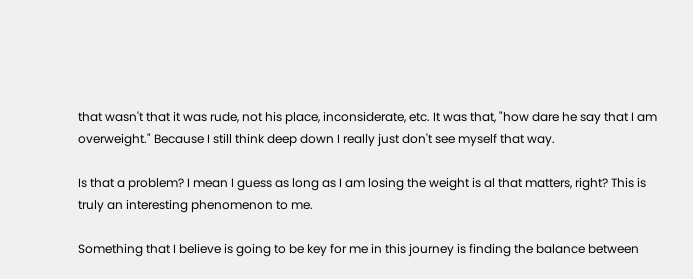that wasn't that it was rude, not his place, inconsiderate, etc. It was that, "how dare he say that I am overweight." Because I still think deep down I really just don't see myself that way.

Is that a problem? I mean I guess as long as I am losing the weight is al that matters, right? This is truly an interesting phenomenon to me.

Something that I believe is going to be key for me in this journey is finding the balance between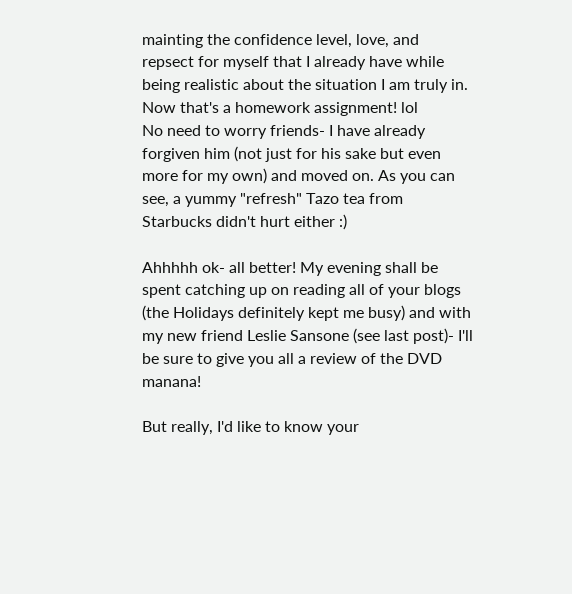mainting the confidence level, love, and repsect for myself that I already have while being realistic about the situation I am truly in. Now that's a homework assignment! lol
No need to worry friends- I have already forgiven him (not just for his sake but even more for my own) and moved on. As you can see, a yummy "refresh" Tazo tea from Starbucks didn't hurt either :)

Ahhhhh ok- all better! My evening shall be spent catching up on reading all of your blogs (the Holidays definitely kept me busy) and with my new friend Leslie Sansone (see last post)- I'll be sure to give you all a review of the DVD manana!

But really, I'd like to know your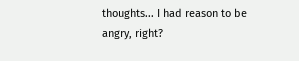thoughts... I had reason to be angry, right?